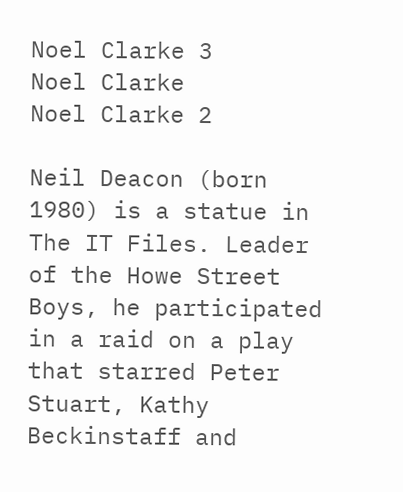Noel Clarke 3
Noel Clarke
Noel Clarke 2

Neil Deacon (born 1980) is a statue in The IT Files. Leader of the Howe Street Boys, he participated in a raid on a play that starred Peter Stuart, Kathy Beckinstaff and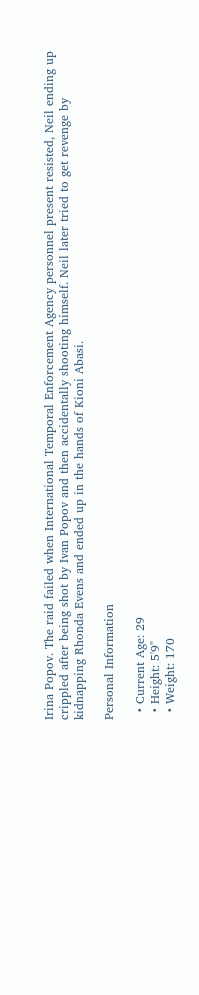Irina Popov. The raid failed when International Temporal Enforcement Agency personnel present resisted, Neil ending up crippled after being shot by Ivan Popov and then accidentally shooting himself. Neil later tried to get revenge by kidnapping Rhonda Evens and ended up in the hands of Kioni Abasi.

Personal Information

  • Current Age: 29
  • Height: 5'9"
  • Weight: 170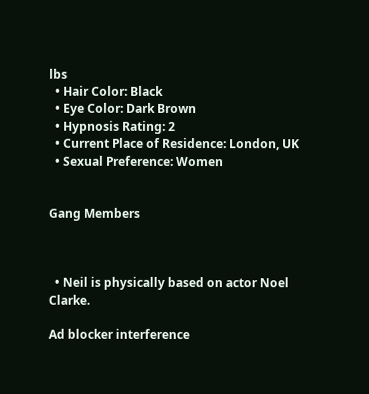lbs
  • Hair Color: Black
  • Eye Color: Dark Brown
  • Hypnosis Rating: 2
  • Current Place of Residence: London, UK
  • Sexual Preference: Women


Gang Members



  • Neil is physically based on actor Noel Clarke.

Ad blocker interference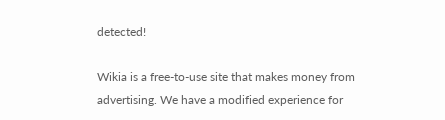detected!

Wikia is a free-to-use site that makes money from advertising. We have a modified experience for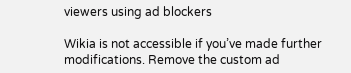viewers using ad blockers

Wikia is not accessible if you’ve made further modifications. Remove the custom ad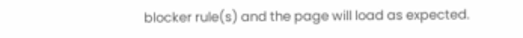blocker rule(s) and the page will load as expected.